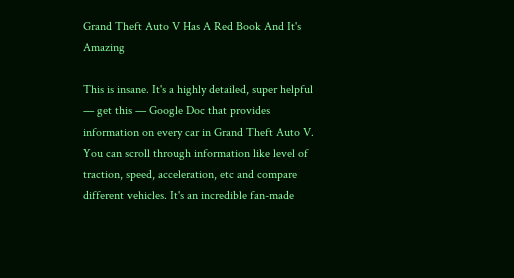Grand Theft Auto V Has A Red Book And It's Amazing

This is insane. It's a highly detailed, super helpful — get this — Google Doc that provides information on every car in Grand Theft Auto V. You can scroll through information like level of traction, speed, acceleration, etc and compare different vehicles. It's an incredible fan-made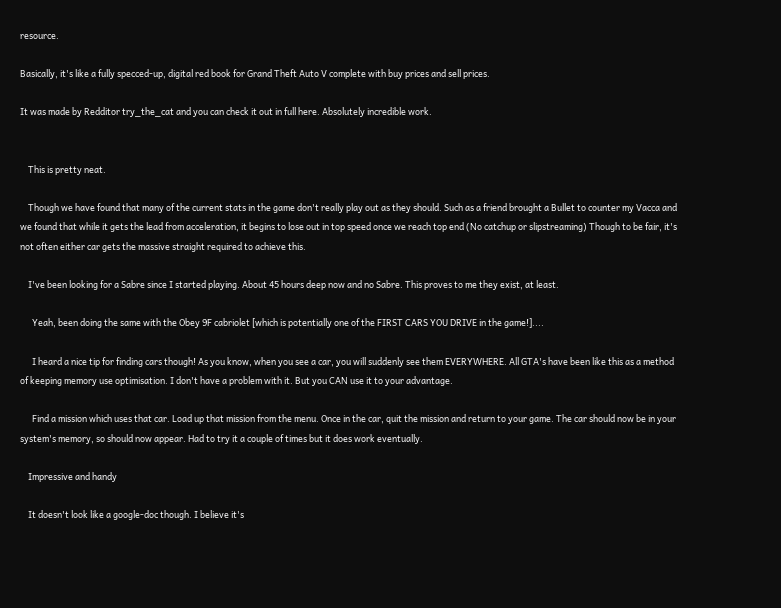resource.

Basically, it's like a fully specced-up, digital red book for Grand Theft Auto V complete with buy prices and sell prices.

It was made by Redditor try_the_cat and you can check it out in full here. Absolutely incredible work.


    This is pretty neat.

    Though we have found that many of the current stats in the game don't really play out as they should. Such as a friend brought a Bullet to counter my Vacca and we found that while it gets the lead from acceleration, it begins to lose out in top speed once we reach top end (No catchup or slipstreaming) Though to be fair, it's not often either car gets the massive straight required to achieve this.

    I've been looking for a Sabre since I started playing. About 45 hours deep now and no Sabre. This proves to me they exist, at least.

      Yeah, been doing the same with the Obey 9F cabriolet [which is potentially one of the FIRST CARS YOU DRIVE in the game!]....

      I heard a nice tip for finding cars though! As you know, when you see a car, you will suddenly see them EVERYWHERE. All GTA's have been like this as a method of keeping memory use optimisation. I don't have a problem with it. But you CAN use it to your advantage.

      Find a mission which uses that car. Load up that mission from the menu. Once in the car, quit the mission and return to your game. The car should now be in your system's memory, so should now appear. Had to try it a couple of times but it does work eventually.

    Impressive and handy

    It doesn't look like a google-doc though. I believe it's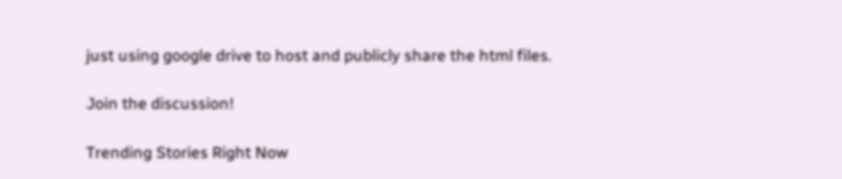just using google drive to host and publicly share the html files.

Join the discussion!

Trending Stories Right Now